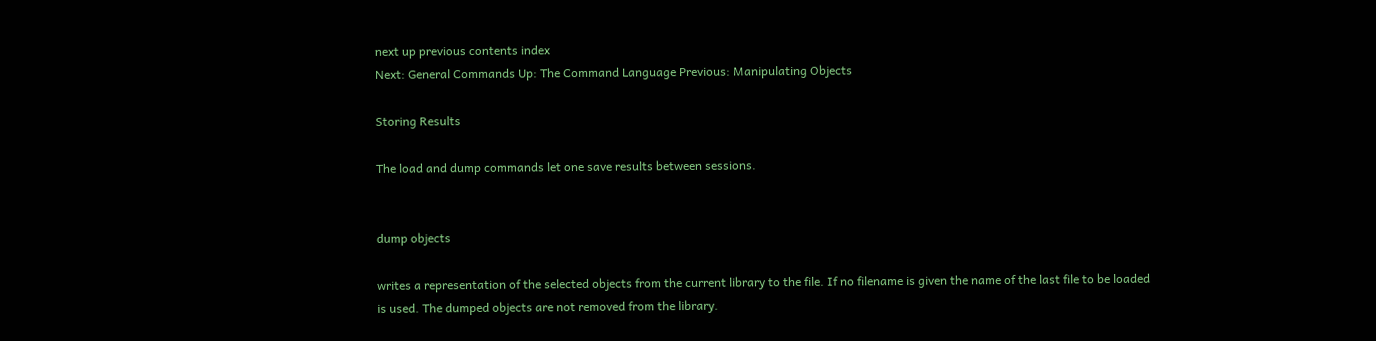next up previous contents index
Next: General Commands Up: The Command Language Previous: Manipulating Objects

Storing Results

The load and dump commands let one save results between sessions.


dump objects

writes a representation of the selected objects from the current library to the file. If no filename is given the name of the last file to be loaded is used. The dumped objects are not removed from the library.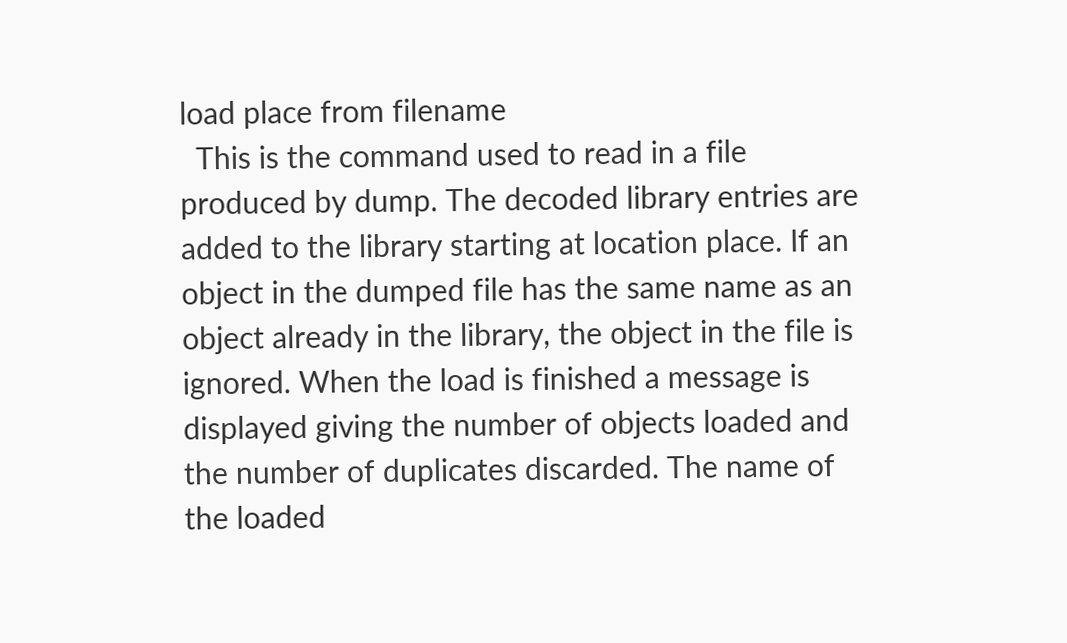load place from filename
  This is the command used to read in a file produced by dump. The decoded library entries are added to the library starting at location place. If an object in the dumped file has the same name as an object already in the library, the object in the file is ignored. When the load is finished a message is displayed giving the number of objects loaded and the number of duplicates discarded. The name of the loaded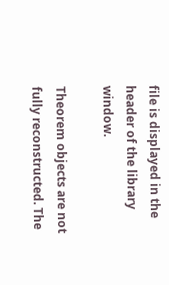file is displayed in the header of the library window.

Theorem objects are not fully reconstructed. The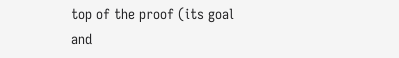top of the proof (its goal and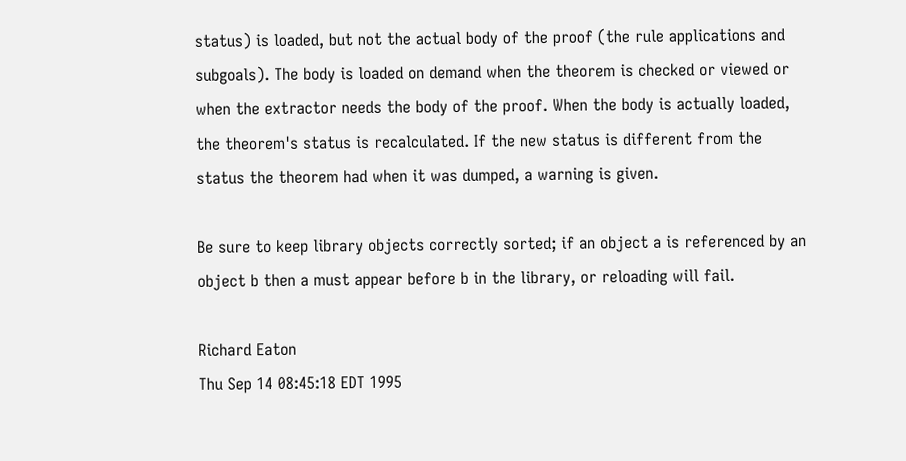status) is loaded, but not the actual body of the proof (the rule applications and subgoals). The body is loaded on demand when the theorem is checked or viewed or when the extractor needs the body of the proof. When the body is actually loaded, the theorem's status is recalculated. If the new status is different from the status the theorem had when it was dumped, a warning is given.

Be sure to keep library objects correctly sorted; if an object a is referenced by an object b then a must appear before b in the library, or reloading will fail.

Richard Eaton
Thu Sep 14 08:45:18 EDT 1995